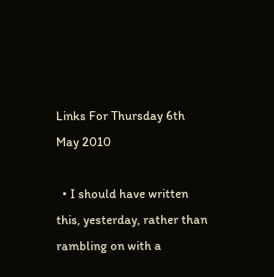Links For Thursday 6th May 2010

  • I should have written this, yesterday, rather than rambling on with a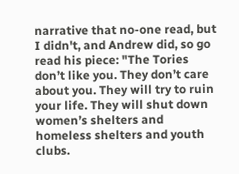narrative that no-one read, but I didn't, and Andrew did, so go read his piece: "The Tories don’t like you. They don’t care about you. They will try to ruin your life. They will shut down women’s shelters and homeless shelters and youth clubs.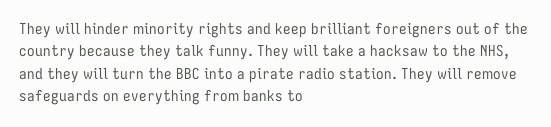They will hinder minority rights and keep brilliant foreigners out of the country because they talk funny. They will take a hacksaw to the NHS, and they will turn the BBC into a pirate radio station. They will remove safeguards on everything from banks to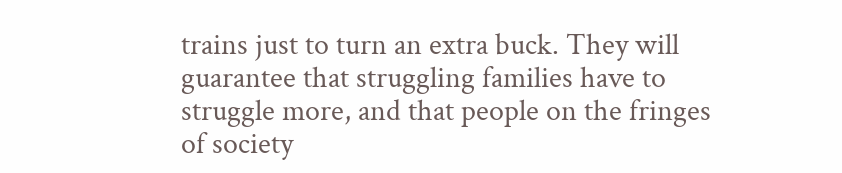trains just to turn an extra buck. They will guarantee that struggling families have to struggle more, and that people on the fringes of society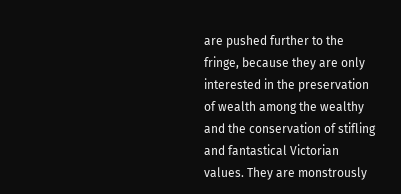are pushed further to the fringe, because they are only interested in the preservation of wealth among the wealthy and the conservation of stifling and fantastical Victorian values. They are monstrously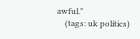awful."
    (tags: uk politics)